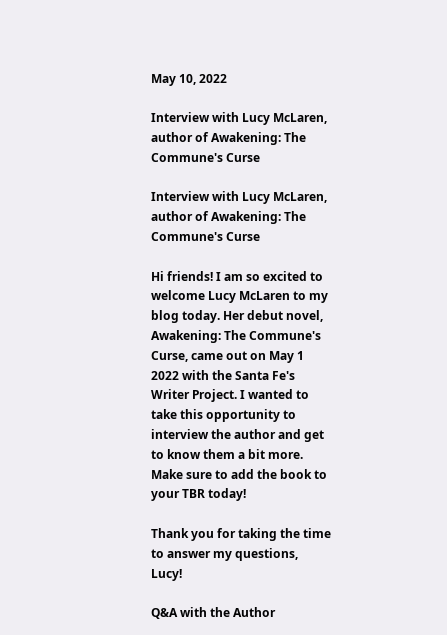May 10, 2022

Interview with Lucy McLaren, author of Awakening: The Commune's Curse

Interview with Lucy McLaren, author of Awakening: The Commune's Curse

Hi friends! I am so excited to welcome Lucy McLaren to my blog today. Her debut novel, Awakening: The Commune's Curse, came out on May 1 2022 with the Santa Fe's Writer Project. I wanted to take this opportunity to interview the author and get to know them a bit more. Make sure to add the book to your TBR today!

Thank you for taking the time to answer my questions, Lucy!

Q&A with the Author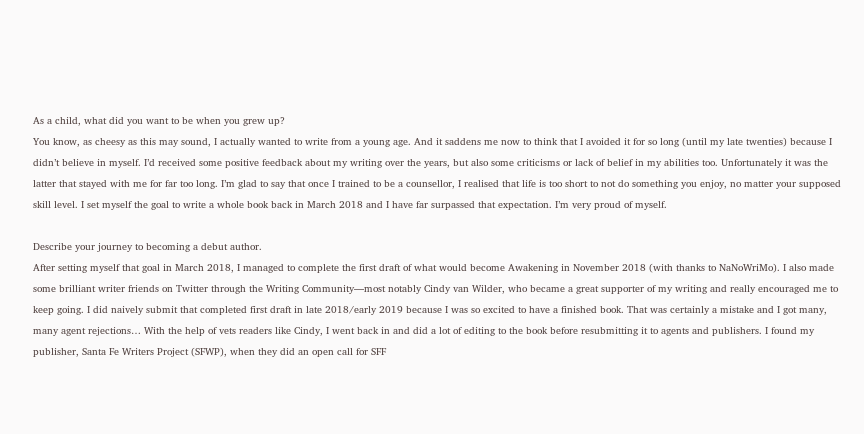As a child, what did you want to be when you grew up?
You know, as cheesy as this may sound, I actually wanted to write from a young age. And it saddens me now to think that I avoided it for so long (until my late twenties) because I didn’t believe in myself. I’d received some positive feedback about my writing over the years, but also some criticisms or lack of belief in my abilities too. Unfortunately it was the latter that stayed with me for far too long. I’m glad to say that once I trained to be a counsellor, I realised that life is too short to not do something you enjoy, no matter your supposed skill level. I set myself the goal to write a whole book back in March 2018 and I have far surpassed that expectation. I’m very proud of myself.

Describe your journey to becoming a debut author.
After setting myself that goal in March 2018, I managed to complete the first draft of what would become Awakening in November 2018 (with thanks to NaNoWriMo). I also made some brilliant writer friends on Twitter through the Writing Community—most notably Cindy van Wilder, who became a great supporter of my writing and really encouraged me to keep going. I did naively submit that completed first draft in late 2018/early 2019 because I was so excited to have a finished book. That was certainly a mistake and I got many, many agent rejections… With the help of vets readers like Cindy, I went back in and did a lot of editing to the book before resubmitting it to agents and publishers. I found my publisher, Santa Fe Writers Project (SFWP), when they did an open call for SFF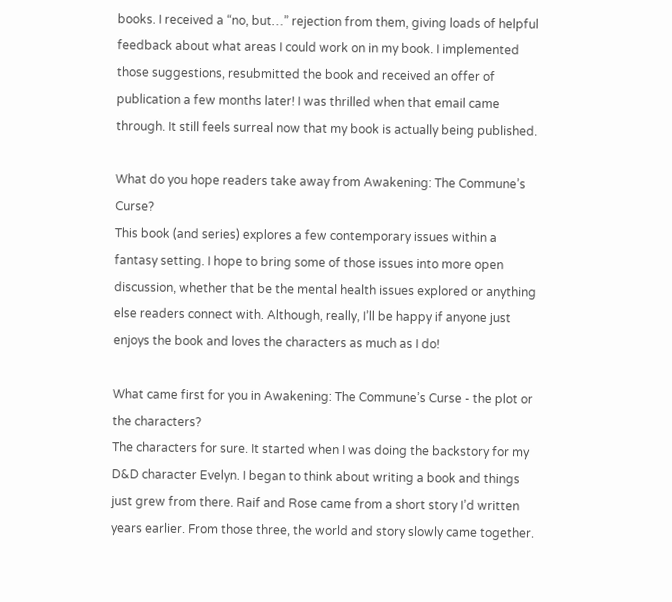books. I received a “no, but…” rejection from them, giving loads of helpful feedback about what areas I could work on in my book. I implemented those suggestions, resubmitted the book and received an offer of publication a few months later! I was thrilled when that email came through. It still feels surreal now that my book is actually being published.

What do you hope readers take away from Awakening: The Commune’s Curse?
This book (and series) explores a few contemporary issues within a fantasy setting. I hope to bring some of those issues into more open discussion, whether that be the mental health issues explored or anything else readers connect with. Although, really, I’ll be happy if anyone just enjoys the book and loves the characters as much as I do!

What came first for you in Awakening: The Commune’s Curse - the plot or the characters?
The characters for sure. It started when I was doing the backstory for my D&D character Evelyn. I began to think about writing a book and things just grew from there. Raif and Rose came from a short story I’d written years earlier. From those three, the world and story slowly came together.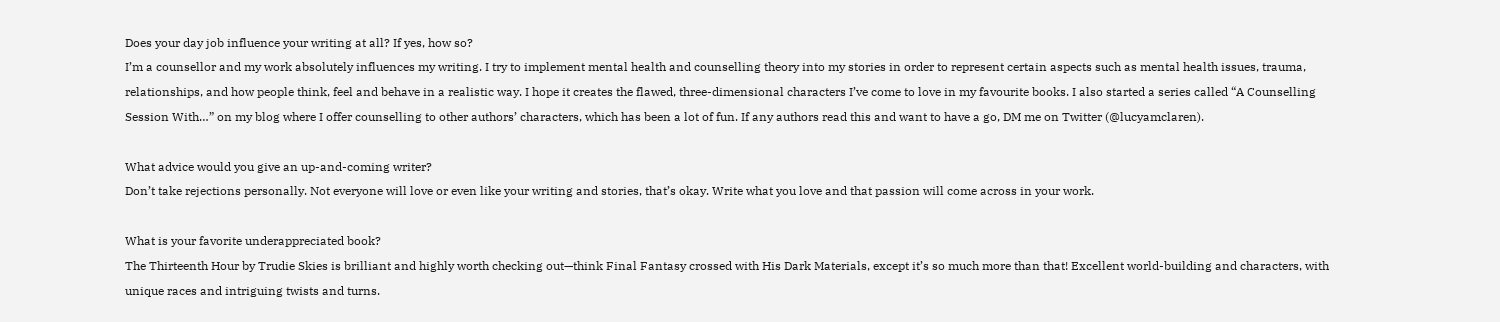Does your day job influence your writing at all? If yes, how so?
I’m a counsellor and my work absolutely influences my writing. I try to implement mental health and counselling theory into my stories in order to represent certain aspects such as mental health issues, trauma, relationships, and how people think, feel and behave in a realistic way. I hope it creates the flawed, three-dimensional characters I’ve come to love in my favourite books. I also started a series called “A Counselling Session With…” on my blog where I offer counselling to other authors’ characters, which has been a lot of fun. If any authors read this and want to have a go, DM me on Twitter (@lucyamclaren).

What advice would you give an up-and-coming writer?
Don’t take rejections personally. Not everyone will love or even like your writing and stories, that’s okay. Write what you love and that passion will come across in your work.

What is your favorite underappreciated book?
The Thirteenth Hour by Trudie Skies is brilliant and highly worth checking out—think Final Fantasy crossed with His Dark Materials, except it’s so much more than that! Excellent world-building and characters, with unique races and intriguing twists and turns.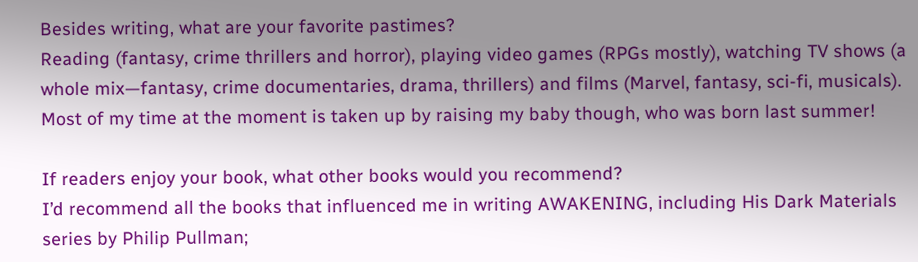Besides writing, what are your favorite pastimes?
Reading (fantasy, crime thrillers and horror), playing video games (RPGs mostly), watching TV shows (a whole mix—fantasy, crime documentaries, drama, thrillers) and films (Marvel, fantasy, sci-fi, musicals). Most of my time at the moment is taken up by raising my baby though, who was born last summer!

If readers enjoy your book, what other books would you recommend?
I’d recommend all the books that influenced me in writing AWAKENING, including His Dark Materials series by Philip Pullman;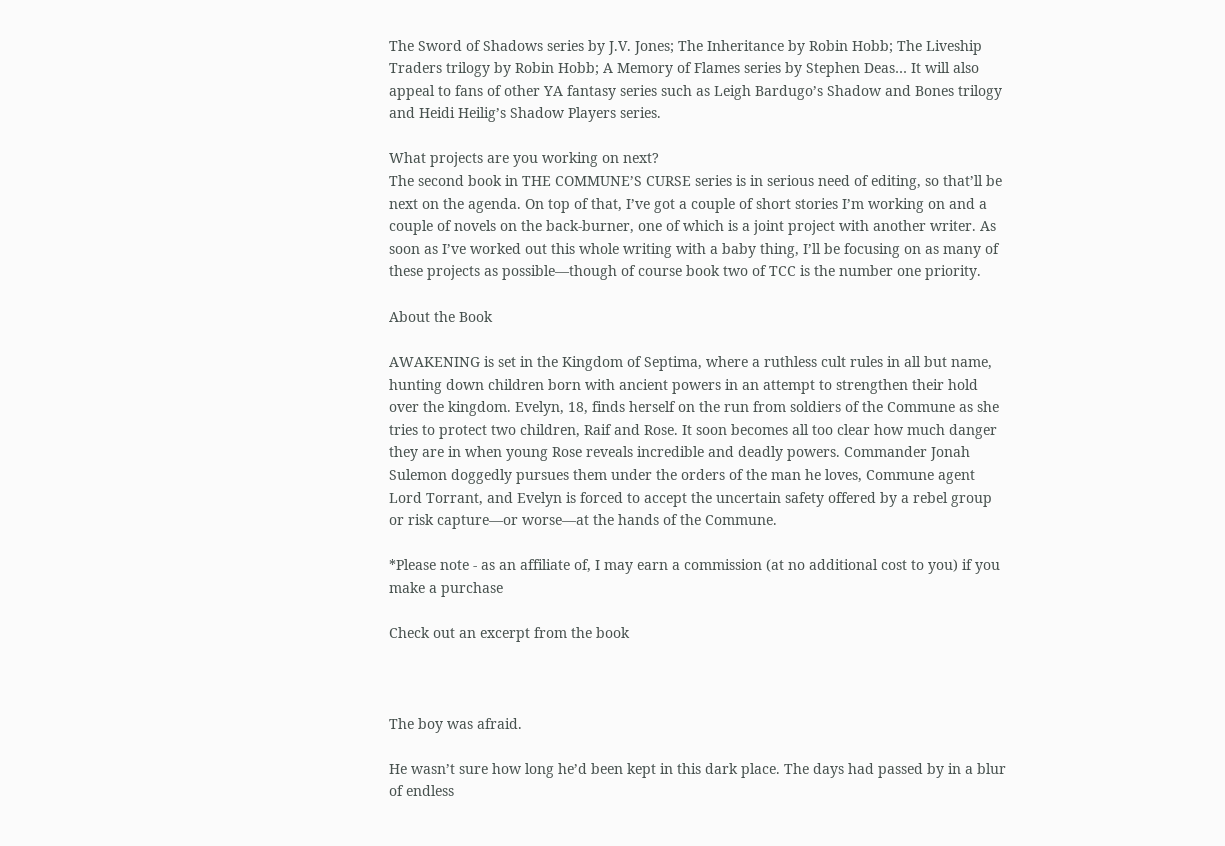The Sword of Shadows series by J.V. Jones; The Inheritance by Robin Hobb; The Liveship Traders trilogy by Robin Hobb; A Memory of Flames series by Stephen Deas… It will also appeal to fans of other YA fantasy series such as Leigh Bardugo’s Shadow and Bones trilogy and Heidi Heilig’s Shadow Players series.

What projects are you working on next?
The second book in THE COMMUNE’S CURSE series is in serious need of editing, so that’ll be next on the agenda. On top of that, I’ve got a couple of short stories I’m working on and a couple of novels on the back-burner, one of which is a joint project with another writer. As soon as I’ve worked out this whole writing with a baby thing, I’ll be focusing on as many of these projects as possible—though of course book two of TCC is the number one priority.

About the Book

AWAKENING is set in the Kingdom of Septima, where a ruthless cult rules in all but name, hunting down children born with ancient powers in an attempt to strengthen their hold over the kingdom. Evelyn, 18, finds herself on the run from soldiers of the Commune as she tries to protect two children, Raif and Rose. It soon becomes all too clear how much danger they are in when young Rose reveals incredible and deadly powers. Commander Jonah Sulemon doggedly pursues them under the orders of the man he loves, Commune agent Lord Torrant, and Evelyn is forced to accept the uncertain safety offered by a rebel group or risk capture—or worse—at the hands of the Commune.

*Please note - as an affiliate of, I may earn a commission (at no additional cost to you) if you make a purchase

Check out an excerpt from the book



The boy was afraid.

He wasn’t sure how long he’d been kept in this dark place. The days had passed by in a blur of endless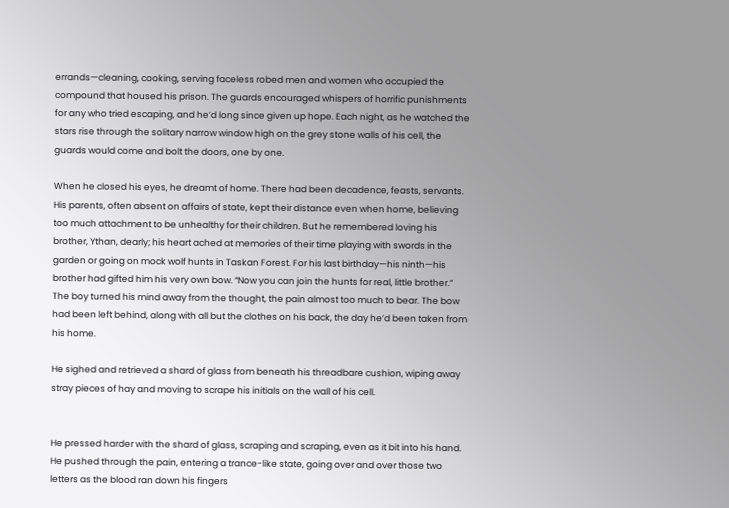errands—cleaning, cooking, serving faceless robed men and women who occupied the compound that housed his prison. The guards encouraged whispers of horrific punishments for any who tried escaping, and he’d long since given up hope. Each night, as he watched the stars rise through the solitary narrow window high on the grey stone walls of his cell, the guards would come and bolt the doors, one by one.

When he closed his eyes, he dreamt of home. There had been decadence, feasts, servants. His parents, often absent on affairs of state, kept their distance even when home, believing too much attachment to be unhealthy for their children. But he remembered loving his brother, Ythan, dearly; his heart ached at memories of their time playing with swords in the garden or going on mock wolf hunts in Taskan Forest. For his last birthday—his ninth—his brother had gifted him his very own bow. “Now you can join the hunts for real, little brother.” The boy turned his mind away from the thought, the pain almost too much to bear. The bow had been left behind, along with all but the clothes on his back, the day he’d been taken from his home.

He sighed and retrieved a shard of glass from beneath his threadbare cushion, wiping away stray pieces of hay and moving to scrape his initials on the wall of his cell.


He pressed harder with the shard of glass, scraping and scraping, even as it bit into his hand. He pushed through the pain, entering a trance-like state, going over and over those two letters as the blood ran down his fingers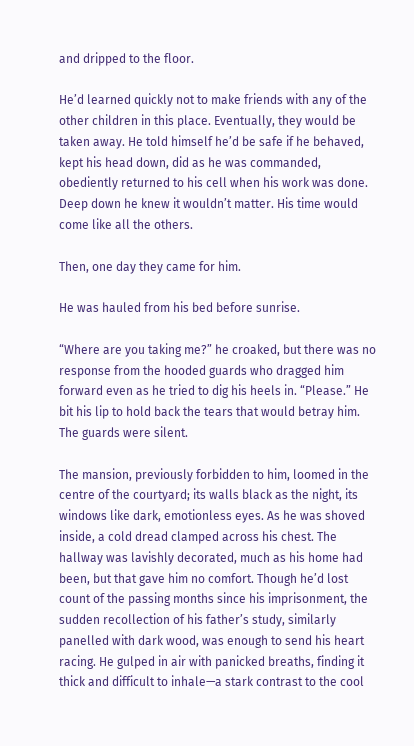and dripped to the floor.

He’d learned quickly not to make friends with any of the other children in this place. Eventually, they would be taken away. He told himself he’d be safe if he behaved, kept his head down, did as he was commanded, obediently returned to his cell when his work was done. Deep down he knew it wouldn’t matter. His time would come like all the others.

Then, one day they came for him.

He was hauled from his bed before sunrise.

“Where are you taking me?” he croaked, but there was no response from the hooded guards who dragged him forward even as he tried to dig his heels in. “Please.” He bit his lip to hold back the tears that would betray him. The guards were silent.

The mansion, previously forbidden to him, loomed in the centre of the courtyard; its walls black as the night, its windows like dark, emotionless eyes. As he was shoved inside, a cold dread clamped across his chest. The hallway was lavishly decorated, much as his home had been, but that gave him no comfort. Though he’d lost count of the passing months since his imprisonment, the sudden recollection of his father’s study, similarly panelled with dark wood, was enough to send his heart racing. He gulped in air with panicked breaths, finding it thick and difficult to inhale—a stark contrast to the cool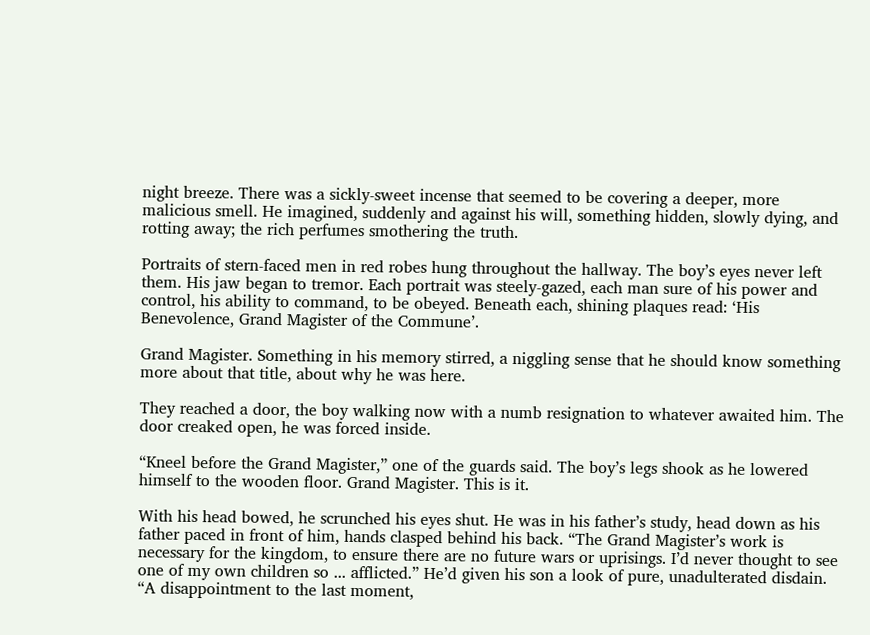night breeze. There was a sickly-sweet incense that seemed to be covering a deeper, more malicious smell. He imagined, suddenly and against his will, something hidden, slowly dying, and rotting away; the rich perfumes smothering the truth.

Portraits of stern-faced men in red robes hung throughout the hallway. The boy’s eyes never left them. His jaw began to tremor. Each portrait was steely-gazed, each man sure of his power and control, his ability to command, to be obeyed. Beneath each, shining plaques read: ‘His Benevolence, Grand Magister of the Commune’.

Grand Magister. Something in his memory stirred, a niggling sense that he should know something more about that title, about why he was here.

They reached a door, the boy walking now with a numb resignation to whatever awaited him. The door creaked open, he was forced inside.

“Kneel before the Grand Magister,” one of the guards said. The boy’s legs shook as he lowered himself to the wooden floor. Grand Magister. This is it.

With his head bowed, he scrunched his eyes shut. He was in his father’s study, head down as his father paced in front of him, hands clasped behind his back. “The Grand Magister’s work is necessary for the kingdom, to ensure there are no future wars or uprisings. I’d never thought to see one of my own children so ... afflicted.” He’d given his son a look of pure, unadulterated disdain. “A disappointment to the last moment,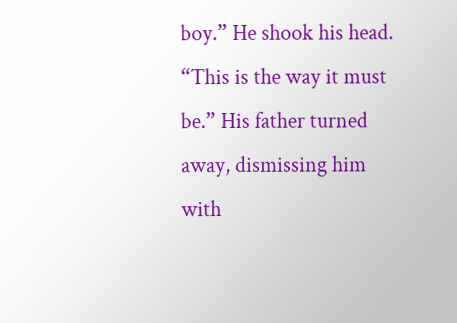boy.” He shook his head. “This is the way it must be.” His father turned away, dismissing him with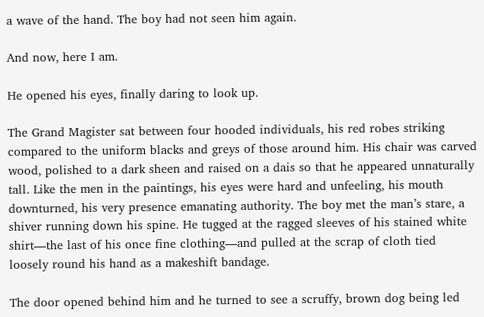a wave of the hand. The boy had not seen him again.

And now, here I am.

He opened his eyes, finally daring to look up.

The Grand Magister sat between four hooded individuals, his red robes striking compared to the uniform blacks and greys of those around him. His chair was carved wood, polished to a dark sheen and raised on a dais so that he appeared unnaturally tall. Like the men in the paintings, his eyes were hard and unfeeling, his mouth downturned, his very presence emanating authority. The boy met the man’s stare, a shiver running down his spine. He tugged at the ragged sleeves of his stained white shirt—the last of his once fine clothing—and pulled at the scrap of cloth tied loosely round his hand as a makeshift bandage.

The door opened behind him and he turned to see a scruffy, brown dog being led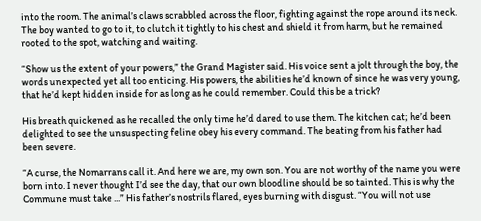into the room. The animal’s claws scrabbled across the floor, fighting against the rope around its neck. The boy wanted to go to it, to clutch it tightly to his chest and shield it from harm, but he remained rooted to the spot, watching and waiting.

“Show us the extent of your powers,” the Grand Magister said. His voice sent a jolt through the boy, the words unexpected yet all too enticing. His powers, the abilities he’d known of since he was very young, that he’d kept hidden inside for as long as he could remember. Could this be a trick?

His breath quickened as he recalled the only time he’d dared to use them. The kitchen cat; he’d been delighted to see the unsuspecting feline obey his every command. The beating from his father had been severe.

“A curse, the Nomarrans call it. And here we are, my own son. You are not worthy of the name you were born into. I never thought I’d see the day, that our own bloodline should be so tainted. This is why the Commune must take ...” His father’s nostrils flared, eyes burning with disgust. “You will not use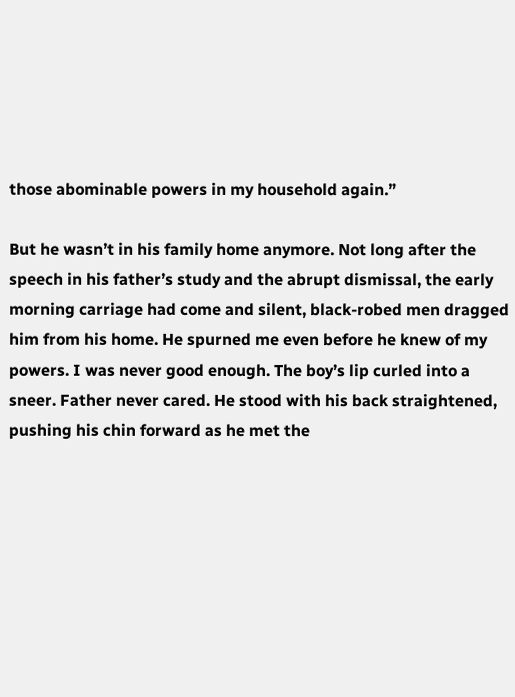those abominable powers in my household again.”

But he wasn’t in his family home anymore. Not long after the speech in his father’s study and the abrupt dismissal, the early morning carriage had come and silent, black-robed men dragged him from his home. He spurned me even before he knew of my powers. I was never good enough. The boy’s lip curled into a sneer. Father never cared. He stood with his back straightened, pushing his chin forward as he met the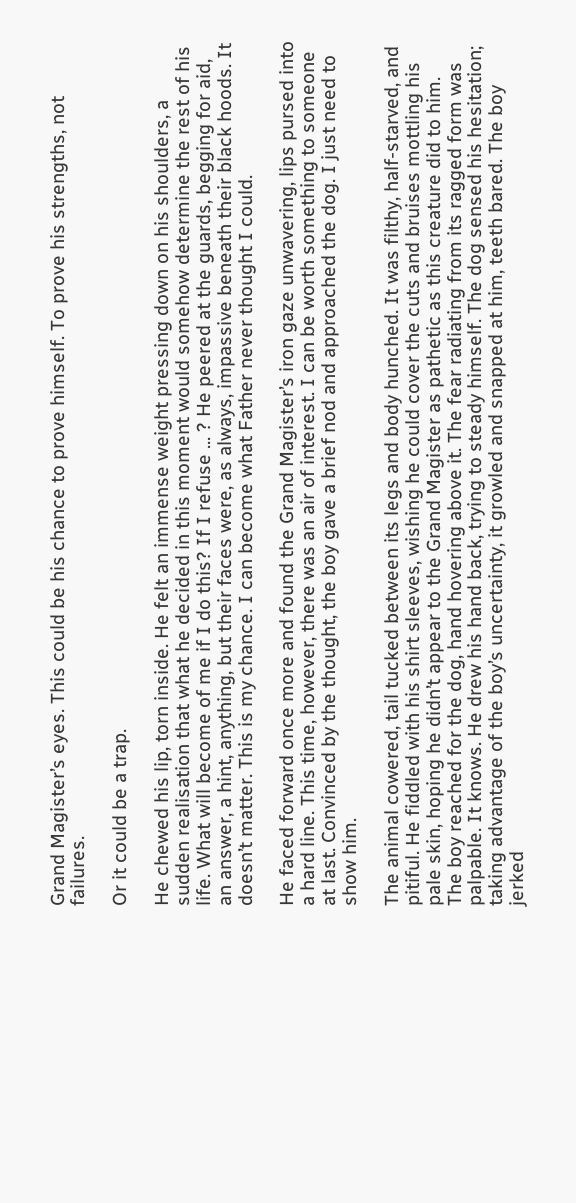Grand Magister’s eyes. This could be his chance to prove himself. To prove his strengths, not failures.

Or it could be a trap.

He chewed his lip, torn inside. He felt an immense weight pressing down on his shoulders, a sudden realisation that what he decided in this moment would somehow determine the rest of his life. What will become of me if I do this? If I refuse ... ? He peered at the guards, begging for aid, an answer, a hint, anything, but their faces were, as always, impassive beneath their black hoods. It doesn’t matter. This is my chance. I can become what Father never thought I could.

He faced forward once more and found the Grand Magister’s iron gaze unwavering, lips pursed into a hard line. This time, however, there was an air of interest. I can be worth something to someone at last. Convinced by the thought, the boy gave a brief nod and approached the dog. I just need to show him.

The animal cowered, tail tucked between its legs and body hunched. It was filthy, half-starved, and pitiful. He fiddled with his shirt sleeves, wishing he could cover the cuts and bruises mottling his pale skin, hoping he didn’t appear to the Grand Magister as pathetic as this creature did to him. The boy reached for the dog, hand hovering above it. The fear radiating from its ragged form was palpable. It knows. He drew his hand back, trying to steady himself. The dog sensed his hesitation; taking advantage of the boy’s uncertainty, it growled and snapped at him, teeth bared. The boy jerked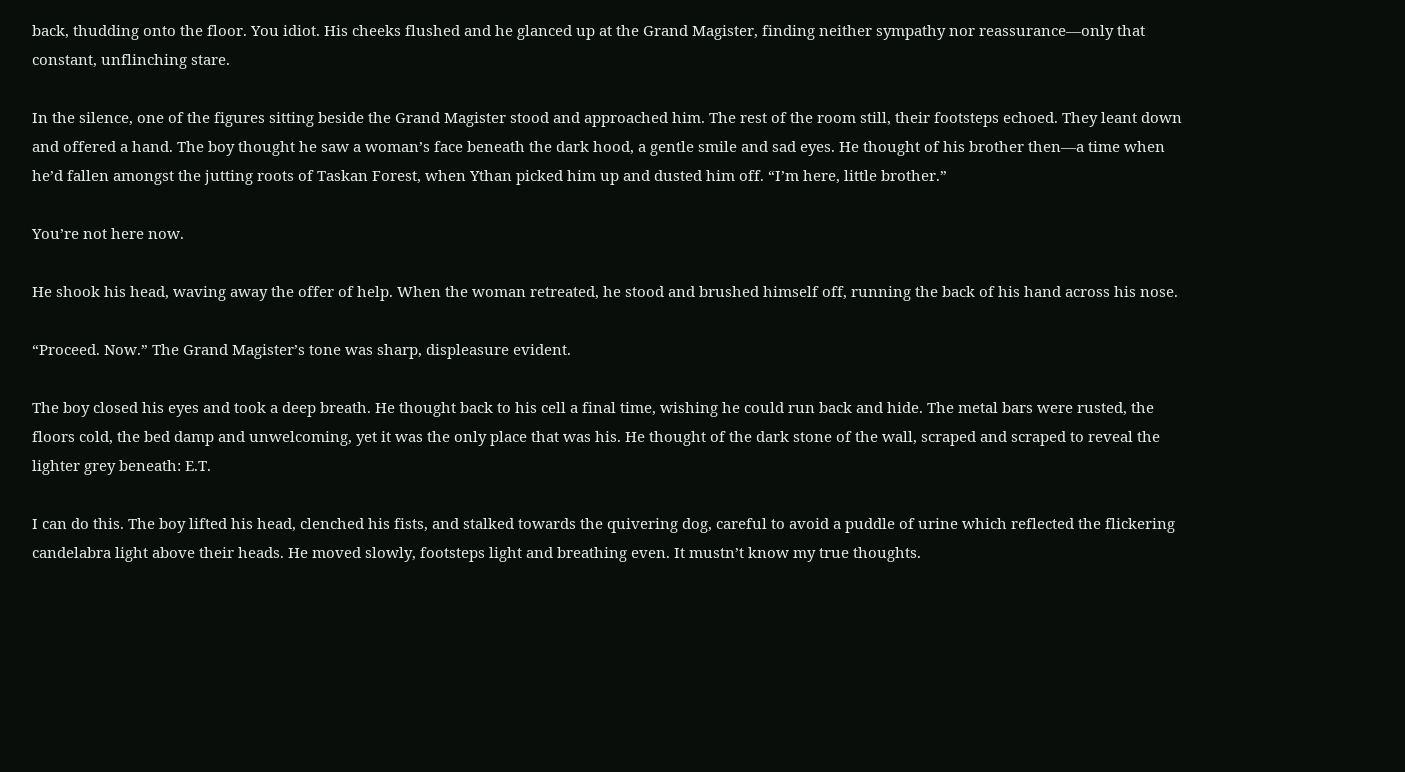back, thudding onto the floor. You idiot. His cheeks flushed and he glanced up at the Grand Magister, finding neither sympathy nor reassurance—only that constant, unflinching stare.

In the silence, one of the figures sitting beside the Grand Magister stood and approached him. The rest of the room still, their footsteps echoed. They leant down and offered a hand. The boy thought he saw a woman’s face beneath the dark hood, a gentle smile and sad eyes. He thought of his brother then—a time when he’d fallen amongst the jutting roots of Taskan Forest, when Ythan picked him up and dusted him off. “I’m here, little brother.”

You’re not here now.

He shook his head, waving away the offer of help. When the woman retreated, he stood and brushed himself off, running the back of his hand across his nose.

“Proceed. Now.” The Grand Magister’s tone was sharp, displeasure evident.

The boy closed his eyes and took a deep breath. He thought back to his cell a final time, wishing he could run back and hide. The metal bars were rusted, the floors cold, the bed damp and unwelcoming, yet it was the only place that was his. He thought of the dark stone of the wall, scraped and scraped to reveal the lighter grey beneath: E.T.

I can do this. The boy lifted his head, clenched his fists, and stalked towards the quivering dog, careful to avoid a puddle of urine which reflected the flickering candelabra light above their heads. He moved slowly, footsteps light and breathing even. It mustn’t know my true thoughts.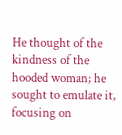He thought of the kindness of the hooded woman; he sought to emulate it, focusing on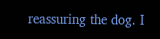reassuring the dog. I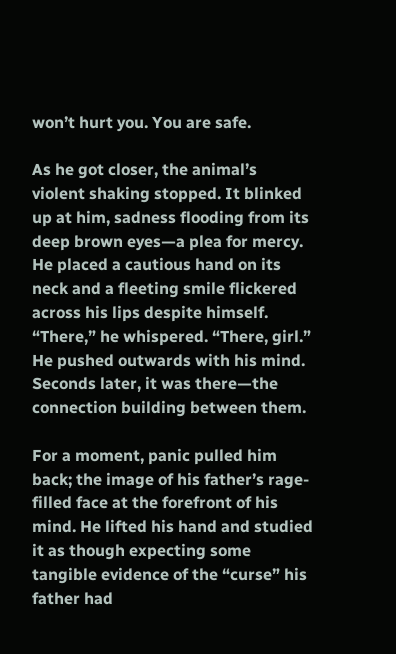won’t hurt you. You are safe.

As he got closer, the animal’s violent shaking stopped. It blinked up at him, sadness flooding from its deep brown eyes—a plea for mercy. He placed a cautious hand on its neck and a fleeting smile flickered across his lips despite himself. “There,” he whispered. “There, girl.” He pushed outwards with his mind. Seconds later, it was there—the connection building between them.

For a moment, panic pulled him back; the image of his father’s rage-filled face at the forefront of his mind. He lifted his hand and studied it as though expecting some tangible evidence of the “curse” his father had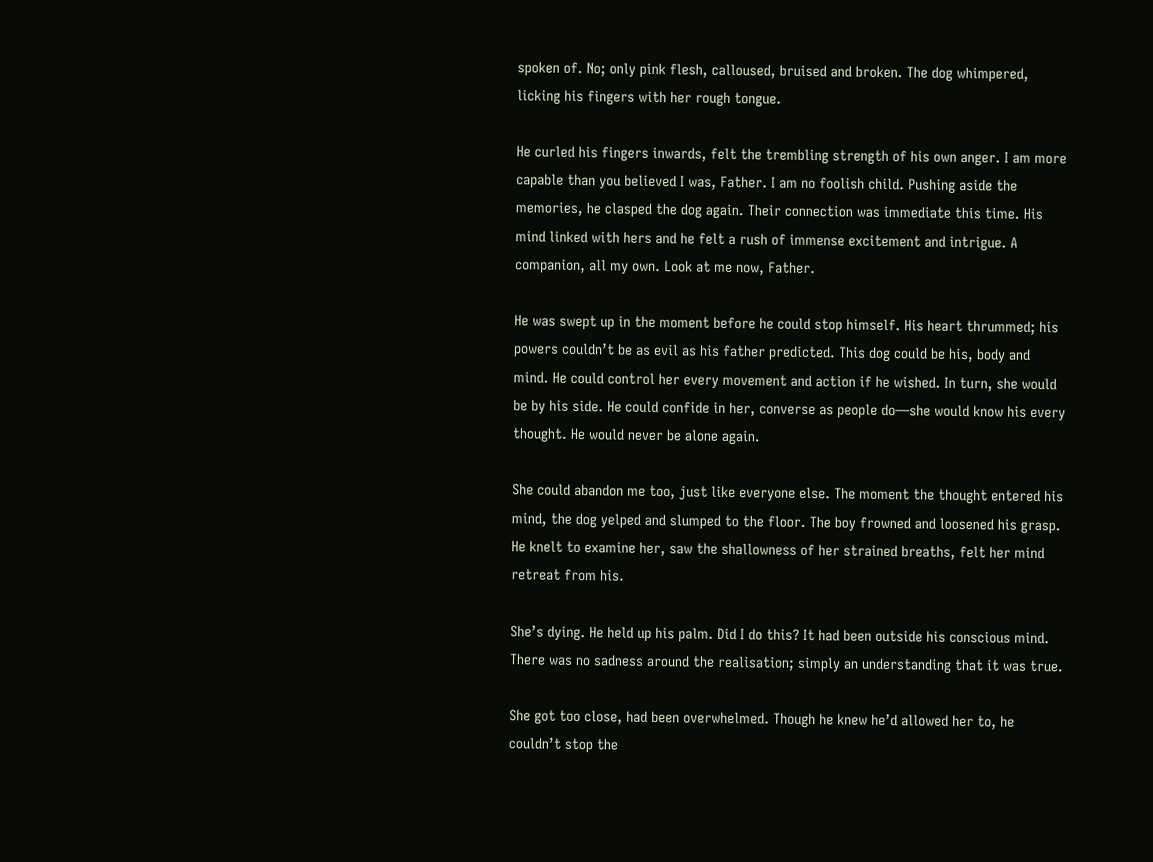spoken of. No; only pink flesh, calloused, bruised and broken. The dog whimpered, licking his fingers with her rough tongue.

He curled his fingers inwards, felt the trembling strength of his own anger. I am more capable than you believed I was, Father. I am no foolish child. Pushing aside the memories, he clasped the dog again. Their connection was immediate this time. His mind linked with hers and he felt a rush of immense excitement and intrigue. A companion, all my own. Look at me now, Father.

He was swept up in the moment before he could stop himself. His heart thrummed; his powers couldn’t be as evil as his father predicted. This dog could be his, body and mind. He could control her every movement and action if he wished. In turn, she would be by his side. He could confide in her, converse as people do—she would know his every thought. He would never be alone again.

She could abandon me too, just like everyone else. The moment the thought entered his mind, the dog yelped and slumped to the floor. The boy frowned and loosened his grasp. He knelt to examine her, saw the shallowness of her strained breaths, felt her mind retreat from his.

She’s dying. He held up his palm. Did I do this? It had been outside his conscious mind. There was no sadness around the realisation; simply an understanding that it was true.

She got too close, had been overwhelmed. Though he knew he’d allowed her to, he couldn’t stop the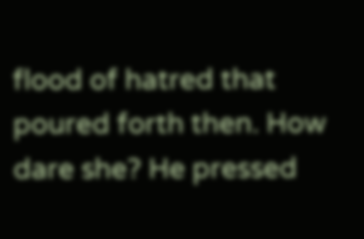flood of hatred that poured forth then. How dare she? He pressed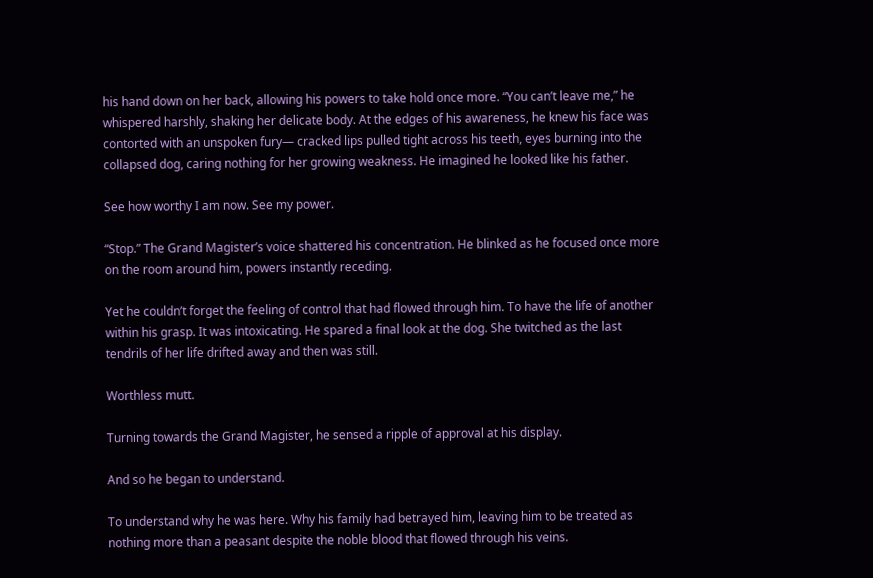his hand down on her back, allowing his powers to take hold once more. “You can’t leave me,” he whispered harshly, shaking her delicate body. At the edges of his awareness, he knew his face was contorted with an unspoken fury— cracked lips pulled tight across his teeth, eyes burning into the collapsed dog, caring nothing for her growing weakness. He imagined he looked like his father.

See how worthy I am now. See my power.

“Stop.” The Grand Magister’s voice shattered his concentration. He blinked as he focused once more on the room around him, powers instantly receding.

Yet he couldn’t forget the feeling of control that had flowed through him. To have the life of another within his grasp. It was intoxicating. He spared a final look at the dog. She twitched as the last tendrils of her life drifted away and then was still.

Worthless mutt.

Turning towards the Grand Magister, he sensed a ripple of approval at his display.

And so he began to understand.

To understand why he was here. Why his family had betrayed him, leaving him to be treated as nothing more than a peasant despite the noble blood that flowed through his veins.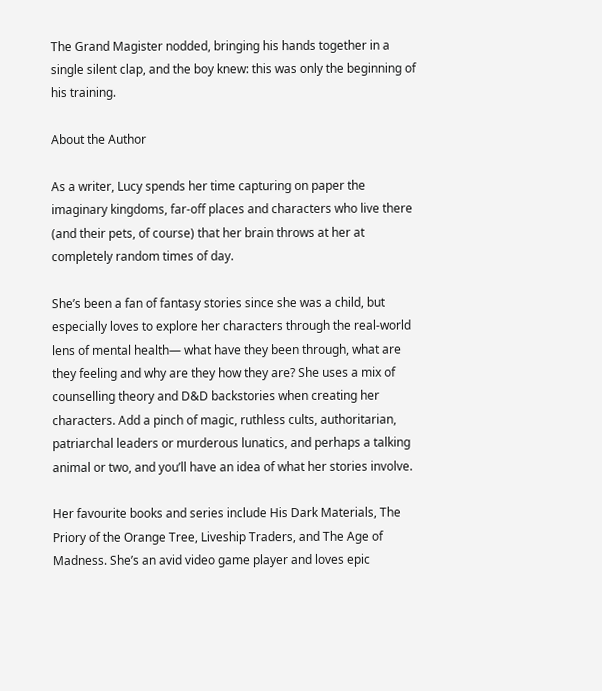The Grand Magister nodded, bringing his hands together in a single silent clap, and the boy knew: this was only the beginning of his training.

About the Author

As a writer, Lucy spends her time capturing on paper the imaginary kingdoms, far-off places and characters who live there (and their pets, of course) that her brain throws at her at completely random times of day.

She’s been a fan of fantasy stories since she was a child, but especially loves to explore her characters through the real-world lens of mental health— what have they been through, what are they feeling and why are they how they are? She uses a mix of counselling theory and D&D backstories when creating her characters. Add a pinch of magic, ruthless cults, authoritarian, patriarchal leaders or murderous lunatics, and perhaps a talking animal or two, and you’ll have an idea of what her stories involve.

Her favourite books and series include His Dark Materials, The Priory of the Orange Tree, Liveship Traders, and The Age of Madness. She’s an avid video game player and loves epic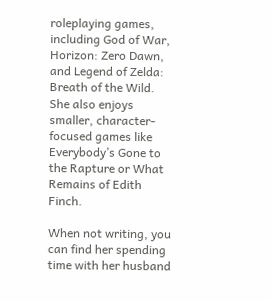roleplaying games, including God of War, Horizon: Zero Dawn, and Legend of Zelda: Breath of the Wild. She also enjoys smaller, character-focused games like Everybody’s Gone to the Rapture or What Remains of Edith Finch.

When not writing, you can find her spending time with her husband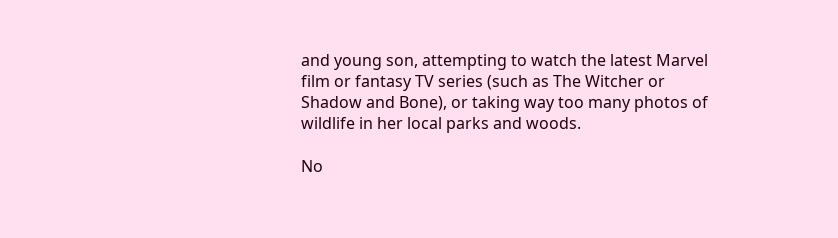and young son, attempting to watch the latest Marvel film or fantasy TV series (such as The Witcher or Shadow and Bone), or taking way too many photos of wildlife in her local parks and woods.

No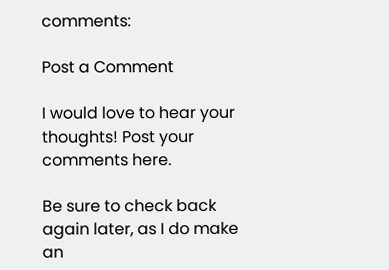comments:

Post a Comment

I would love to hear your thoughts! Post your comments here.

Be sure to check back again later, as I do make an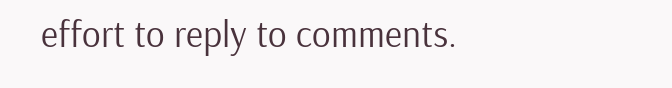effort to reply to comments.